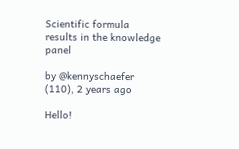Scientific formula results in the knowledge panel

by @kennyschaefer (110), 2 years ago

Hello!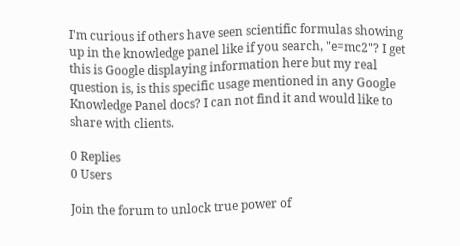I'm curious if others have seen scientific formulas showing up in the knowledge panel like if you search, "e=mc2"? I get this is Google displaying information here but my real question is, is this specific usage mentioned in any Google Knowledge Panel docs? I can not find it and would like to share with clients.

0 Replies
0 Users

Join the forum to unlock true power of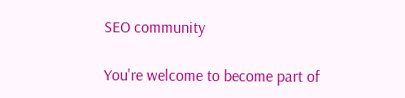SEO community

You're welcome to become part of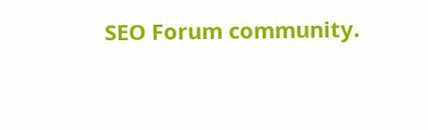SEO Forum community.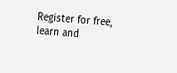Register for free, learn and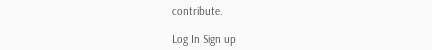contribute.

Log In Sign up